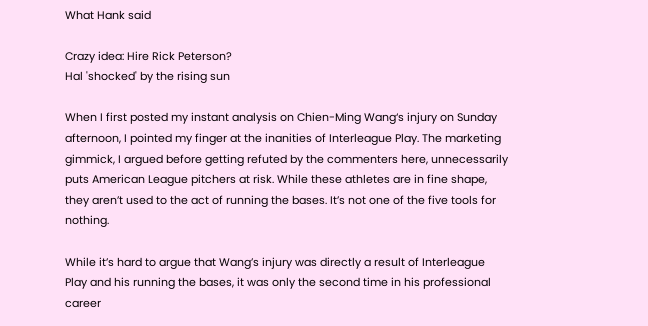What Hank said

Crazy idea: Hire Rick Peterson?
Hal 'shocked' by the rising sun

When I first posted my instant analysis on Chien-Ming Wang‘s injury on Sunday afternoon, I pointed my finger at the inanities of Interleague Play. The marketing gimmick, I argued before getting refuted by the commenters here, unnecessarily puts American League pitchers at risk. While these athletes are in fine shape, they aren’t used to the act of running the bases. It’s not one of the five tools for nothing.

While it’s hard to argue that Wang’s injury was directly a result of Interleague Play and his running the bases, it was only the second time in his professional career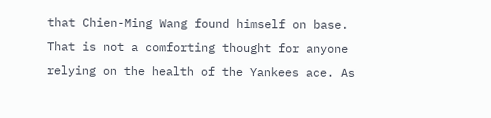that Chien-Ming Wang found himself on base. That is not a comforting thought for anyone relying on the health of the Yankees ace. As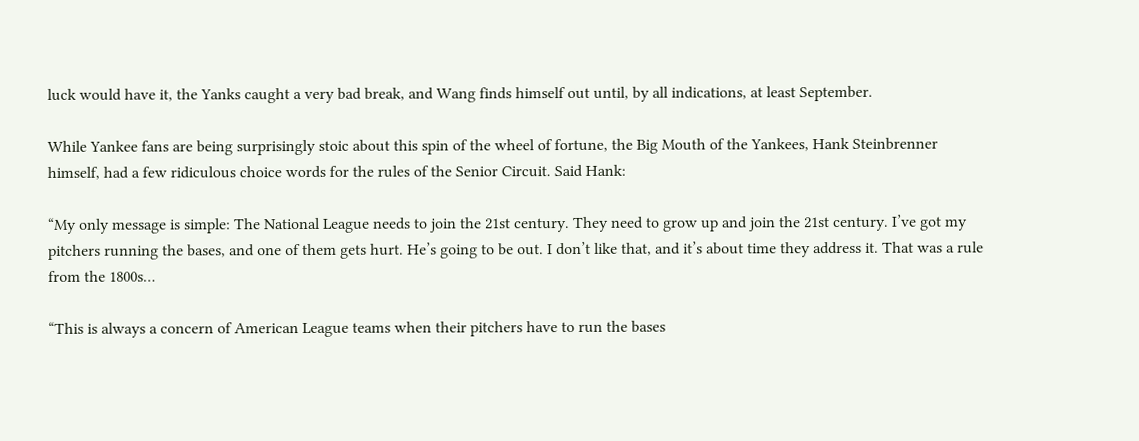luck would have it, the Yanks caught a very bad break, and Wang finds himself out until, by all indications, at least September.

While Yankee fans are being surprisingly stoic about this spin of the wheel of fortune, the Big Mouth of the Yankees, Hank Steinbrenner himself, had a few ridiculous choice words for the rules of the Senior Circuit. Said Hank:

“My only message is simple: The National League needs to join the 21st century. They need to grow up and join the 21st century. I’ve got my pitchers running the bases, and one of them gets hurt. He’s going to be out. I don’t like that, and it’s about time they address it. That was a rule from the 1800s…

“This is always a concern of American League teams when their pitchers have to run the bases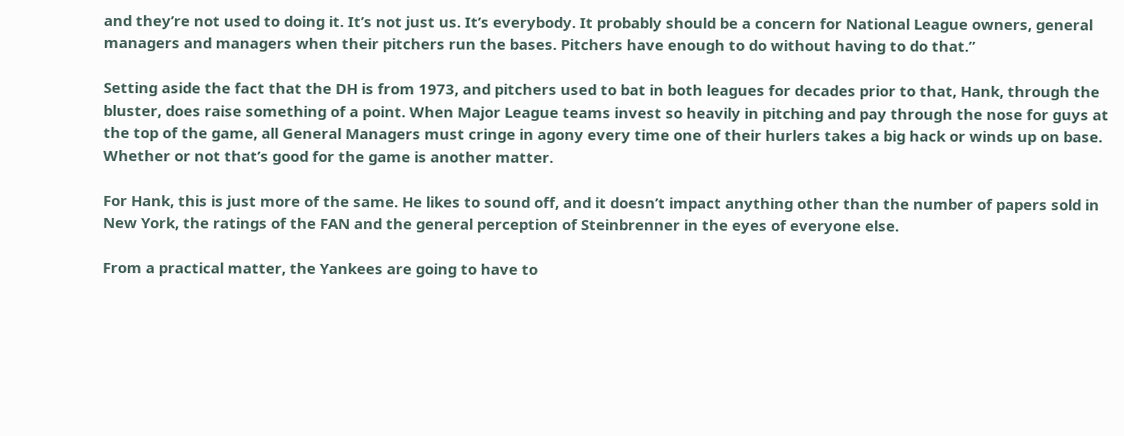and they’re not used to doing it. It’s not just us. It’s everybody. It probably should be a concern for National League owners, general managers and managers when their pitchers run the bases. Pitchers have enough to do without having to do that.”

Setting aside the fact that the DH is from 1973, and pitchers used to bat in both leagues for decades prior to that, Hank, through the bluster, does raise something of a point. When Major League teams invest so heavily in pitching and pay through the nose for guys at the top of the game, all General Managers must cringe in agony every time one of their hurlers takes a big hack or winds up on base. Whether or not that’s good for the game is another matter.

For Hank, this is just more of the same. He likes to sound off, and it doesn’t impact anything other than the number of papers sold in New York, the ratings of the FAN and the general perception of Steinbrenner in the eyes of everyone else.

From a practical matter, the Yankees are going to have to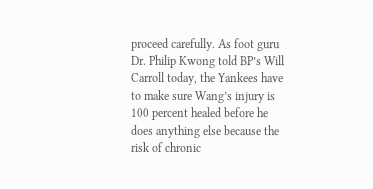proceed carefully. As foot guru Dr. Philip Kwong told BP’s Will Carroll today, the Yankees have to make sure Wang’s injury is 100 percent healed before he does anything else because the risk of chronic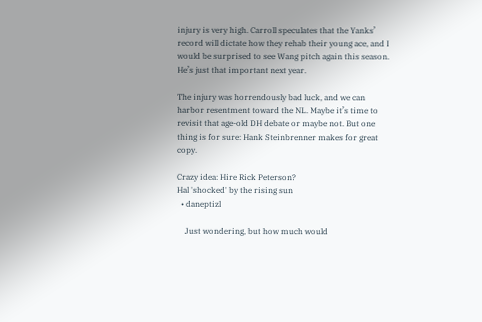injury is very high. Carroll speculates that the Yanks’ record will dictate how they rehab their young ace, and I would be surprised to see Wang pitch again this season. He’s just that important next year.

The injury was horrendously bad luck, and we can harbor resentment toward the NL. Maybe it’s time to revisit that age-old DH debate or maybe not. But one thing is for sure: Hank Steinbrenner makes for great copy.

Crazy idea: Hire Rick Peterson?
Hal 'shocked' by the rising sun
  • daneptizl

    Just wondering, but how much would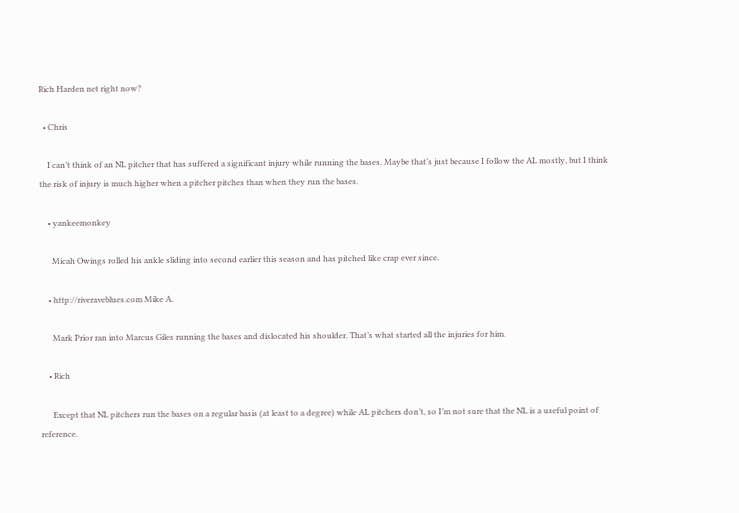Rich Harden net right now?

  • Chris

    I can’t think of an NL pitcher that has suffered a significant injury while running the bases. Maybe that’s just because I follow the AL mostly, but I think the risk of injury is much higher when a pitcher pitches than when they run the bases.

    • yankeemonkey

      Micah Owings rolled his ankle sliding into second earlier this season and has pitched like crap ever since.

    • http://riveraveblues.com Mike A.

      Mark Prior ran into Marcus Giles running the bases and dislocated his shoulder. That’s what started all the injuries for him.

    • Rich

      Except that NL pitchers run the bases on a regular basis (at least to a degree) while AL pitchers don’t, so I’m not sure that the NL is a useful point of reference.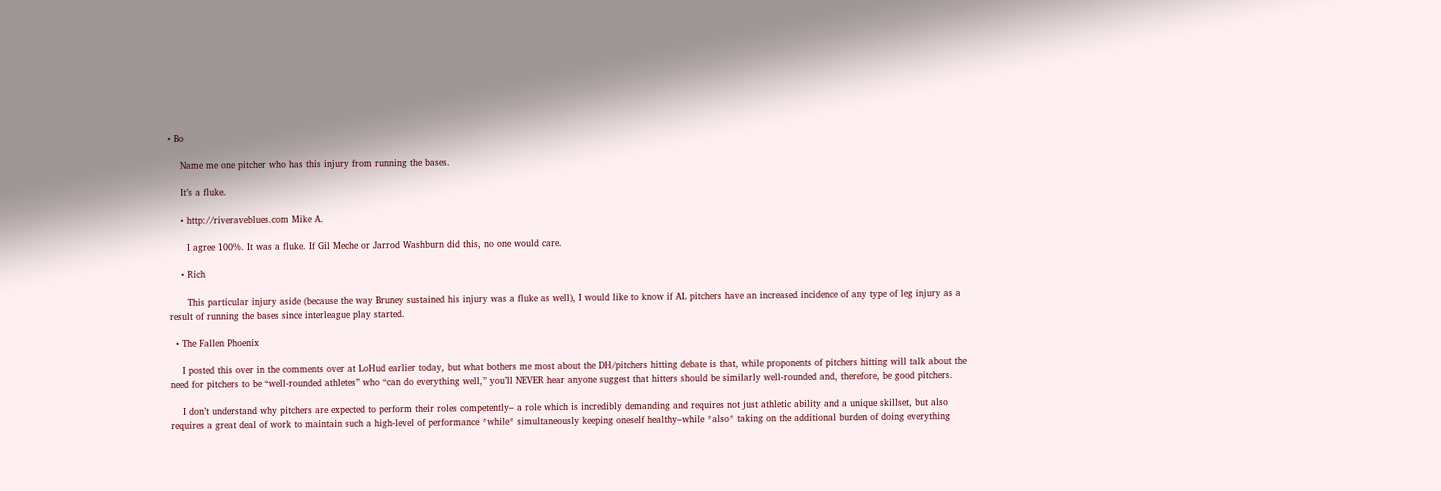• Bo

    Name me one pitcher who has this injury from running the bases.

    It’s a fluke.

    • http://riveraveblues.com Mike A.

      I agree 100%. It was a fluke. If Gil Meche or Jarrod Washburn did this, no one would care.

    • Rich

      This particular injury aside (because the way Bruney sustained his injury was a fluke as well), I would like to know if AL pitchers have an increased incidence of any type of leg injury as a result of running the bases since interleague play started.

  • The Fallen Phoenix

    I posted this over in the comments over at LoHud earlier today, but what bothers me most about the DH/pitchers hitting debate is that, while proponents of pitchers hitting will talk about the need for pitchers to be “well-rounded athletes” who “can do everything well,” you’ll NEVER hear anyone suggest that hitters should be similarly well-rounded and, therefore, be good pitchers.

    I don’t understand why pitchers are expected to perform their roles competently– a role which is incredibly demanding and requires not just athletic ability and a unique skillset, but also requires a great deal of work to maintain such a high-level of performance *while* simultaneously keeping oneself healthy–while *also* taking on the additional burden of doing everything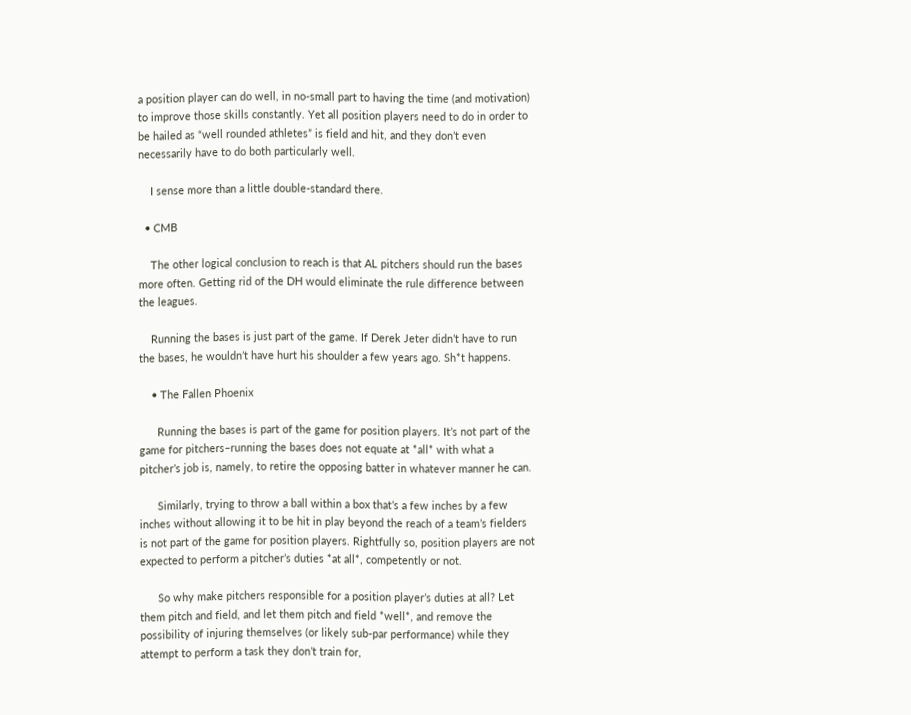a position player can do well, in no-small part to having the time (and motivation) to improve those skills constantly. Yet all position players need to do in order to be hailed as “well rounded athletes” is field and hit, and they don’t even necessarily have to do both particularly well.

    I sense more than a little double-standard there.

  • CMB

    The other logical conclusion to reach is that AL pitchers should run the bases more often. Getting rid of the DH would eliminate the rule difference between the leagues.

    Running the bases is just part of the game. If Derek Jeter didn’t have to run the bases, he wouldn’t have hurt his shoulder a few years ago. Sh*t happens.

    • The Fallen Phoenix

      Running the bases is part of the game for position players. It’s not part of the game for pitchers–running the bases does not equate at *all* with what a pitcher’s job is, namely, to retire the opposing batter in whatever manner he can.

      Similarly, trying to throw a ball within a box that’s a few inches by a few inches without allowing it to be hit in play beyond the reach of a team’s fielders is not part of the game for position players. Rightfully so, position players are not expected to perform a pitcher’s duties *at all*, competently or not.

      So why make pitchers responsible for a position player’s duties at all? Let them pitch and field, and let them pitch and field *well*, and remove the possibility of injuring themselves (or likely sub-par performance) while they attempt to perform a task they don’t train for,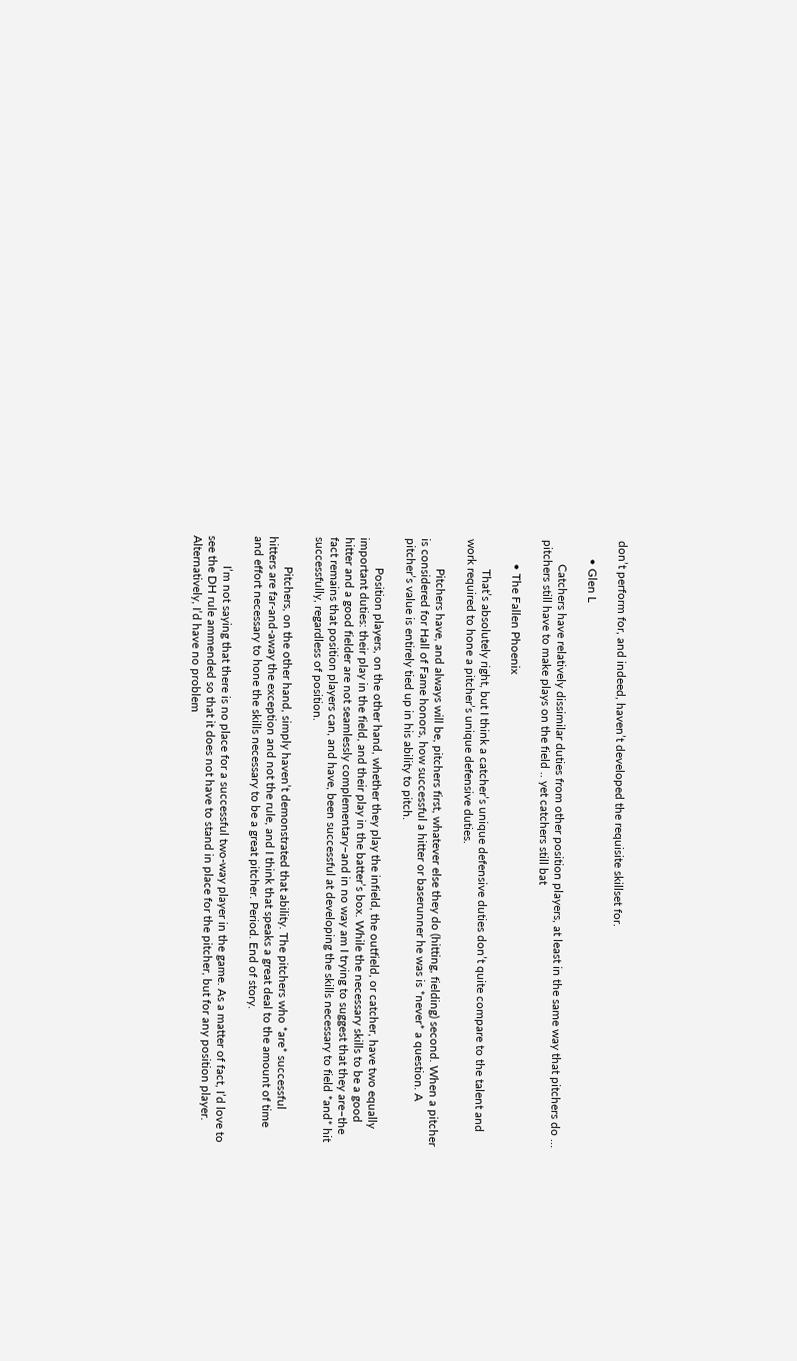don’t perform for, and indeed, haven’t developed the requisite skillset for.

      • Glen L

        Catchers have relatively dissimilar duties from other position players, at least in the same way that pitchers do … pitchers still have to make plays on the field .. yet catchers still bat

        • The Fallen Phoenix

          That’s absolutely right, but I think a catcher’s unique defensive duties don’t quite compare to the talent and work required to hone a pitcher’s unique defensive duties.

          Pitchers have, and always will be, pitchers first, whatever else they do (hitting, fielding) second. When a pitcher is considered for Hall of Fame honors, how successful a hitter or baserunner he was is *never* a question. A pitcher’s value is entirely tied up in his ability to pitch.

          Position players, on the other hand, whether they play the infield, the outfield, or catcher, have two equally important duties: their play in the field, and their play in the batter’s box. While the necessary skills to be a good hitter and a good fielder are not seamlessly complementary–and in no way am I trying to suggest that they are–the fact remains that position players can, and have, been successful at developing the skills necessary to field *and* hit successfully, regardless of position.

          Pitchers, on the other hand, simply haven’t demonstrated that ability. The pitchers who *are* successful hitters are far-and-away the exception and not the rule, and I think that speaks a great deal to the amount of time and effort necessary to hone the skills necessary to be a great pitcher. Period. End of story.

          I’m not saying that there is no place for a successful two-way player in the game. As a matter of fact, I’d love to see the DH rule ammended so that it does not have to stand in place for the pitcher, but for any position player. Alternatively, I’d have no problem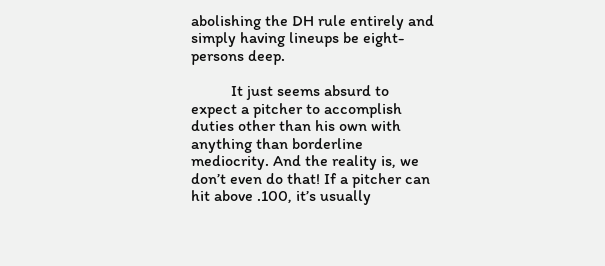abolishing the DH rule entirely and simply having lineups be eight-persons deep.

          It just seems absurd to expect a pitcher to accomplish duties other than his own with anything than borderline mediocrity. And the reality is, we don’t even do that! If a pitcher can hit above .100, it’s usually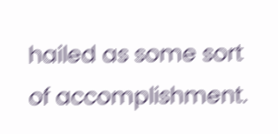hailed as some sort of accomplishment.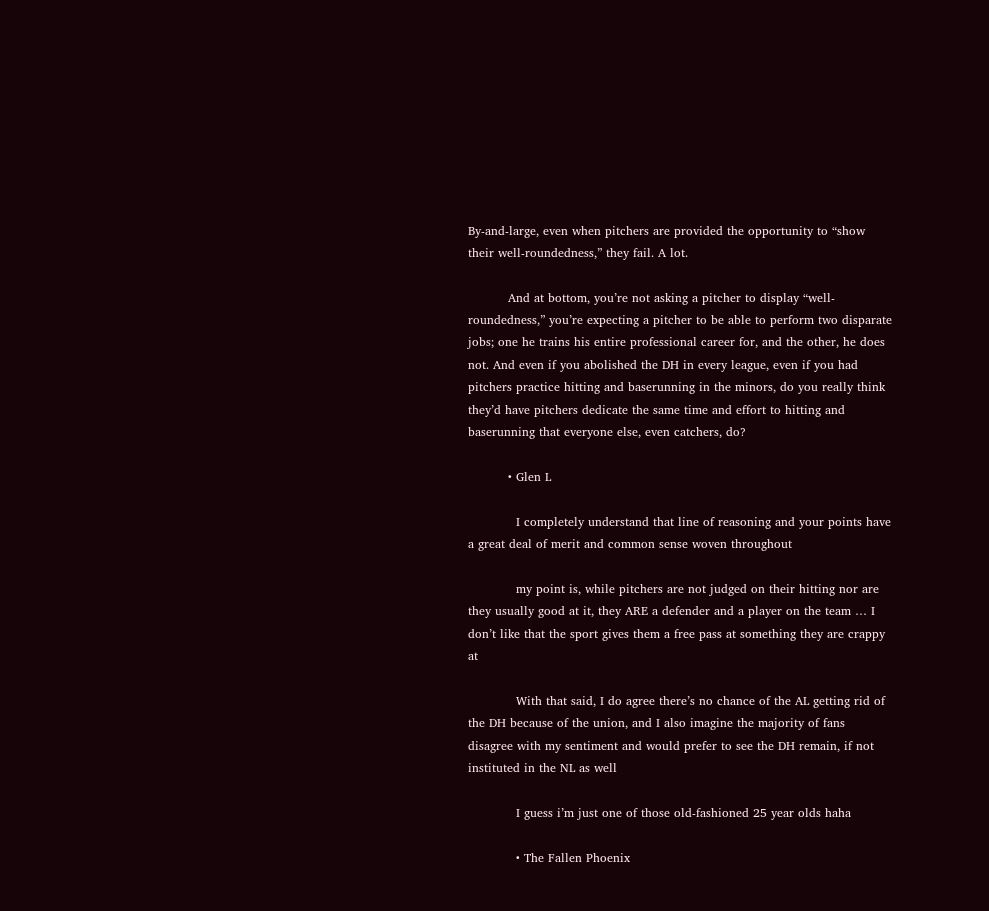By-and-large, even when pitchers are provided the opportunity to “show their well-roundedness,” they fail. A lot.

          And at bottom, you’re not asking a pitcher to display “well-roundedness,” you’re expecting a pitcher to be able to perform two disparate jobs; one he trains his entire professional career for, and the other, he does not. And even if you abolished the DH in every league, even if you had pitchers practice hitting and baserunning in the minors, do you really think they’d have pitchers dedicate the same time and effort to hitting and baserunning that everyone else, even catchers, do?

          • Glen L

            I completely understand that line of reasoning and your points have a great deal of merit and common sense woven throughout

            my point is, while pitchers are not judged on their hitting nor are they usually good at it, they ARE a defender and a player on the team … I don’t like that the sport gives them a free pass at something they are crappy at

            With that said, I do agree there’s no chance of the AL getting rid of the DH because of the union, and I also imagine the majority of fans disagree with my sentiment and would prefer to see the DH remain, if not instituted in the NL as well

            I guess i’m just one of those old-fashioned 25 year olds haha

            • The Fallen Phoenix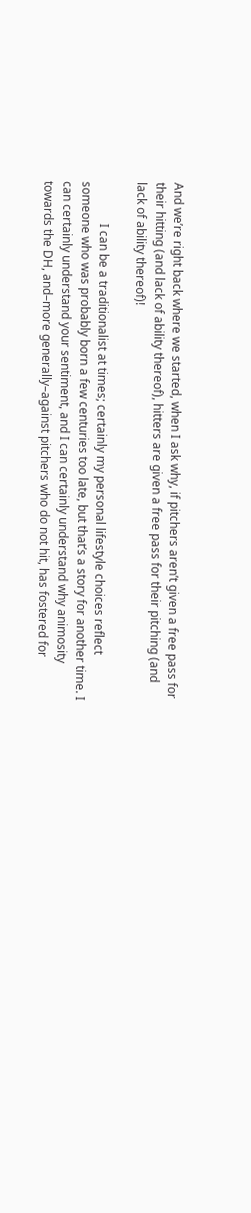And we’re right back where we started, when I ask why, if pitchers aren’t given a free pass for their hitting (and lack of ability thereof), hitters are given a free pass for their pitching (and lack of ability thereof)!

              I can be a traditionalist at times; certainly my personal lifestyle choices reflect someone who was probably born a few centuries too late, but that’s a story for another time. I can certainly understand your sentiment, and I can certainly understand why animosity towards the DH, and–more generally–against pitchers who do not hit, has fostered for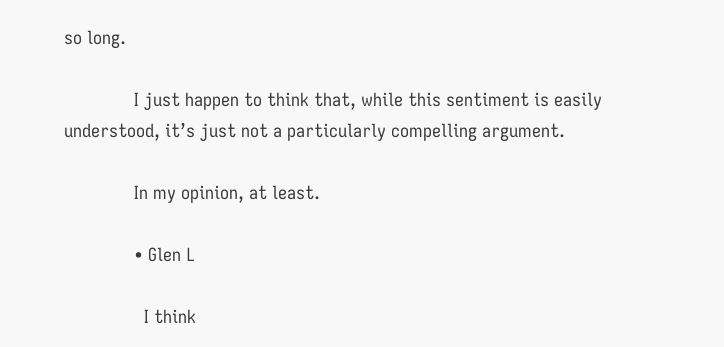so long.

              I just happen to think that, while this sentiment is easily understood, it’s just not a particularly compelling argument.

              In my opinion, at least.

              • Glen L

                I think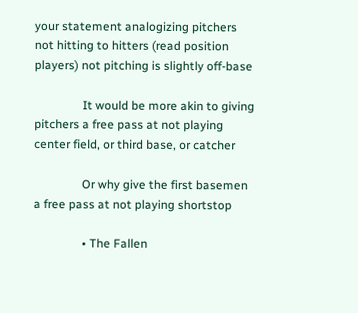your statement analogizing pitchers not hitting to hitters (read position players) not pitching is slightly off-base

                It would be more akin to giving pitchers a free pass at not playing center field, or third base, or catcher

                Or why give the first basemen a free pass at not playing shortstop

                • The Fallen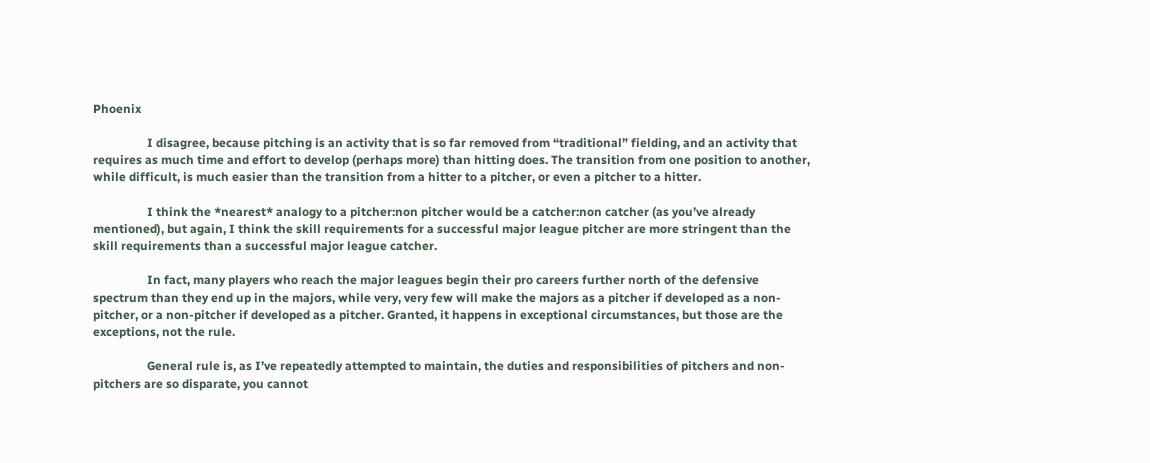Phoenix

                  I disagree, because pitching is an activity that is so far removed from “traditional” fielding, and an activity that requires as much time and effort to develop (perhaps more) than hitting does. The transition from one position to another, while difficult, is much easier than the transition from a hitter to a pitcher, or even a pitcher to a hitter.

                  I think the *nearest* analogy to a pitcher:non pitcher would be a catcher:non catcher (as you’ve already mentioned), but again, I think the skill requirements for a successful major league pitcher are more stringent than the skill requirements than a successful major league catcher.

                  In fact, many players who reach the major leagues begin their pro careers further north of the defensive spectrum than they end up in the majors, while very, very few will make the majors as a pitcher if developed as a non-pitcher, or a non-pitcher if developed as a pitcher. Granted, it happens in exceptional circumstances, but those are the exceptions, not the rule.

                  General rule is, as I’ve repeatedly attempted to maintain, the duties and responsibilities of pitchers and non-pitchers are so disparate, you cannot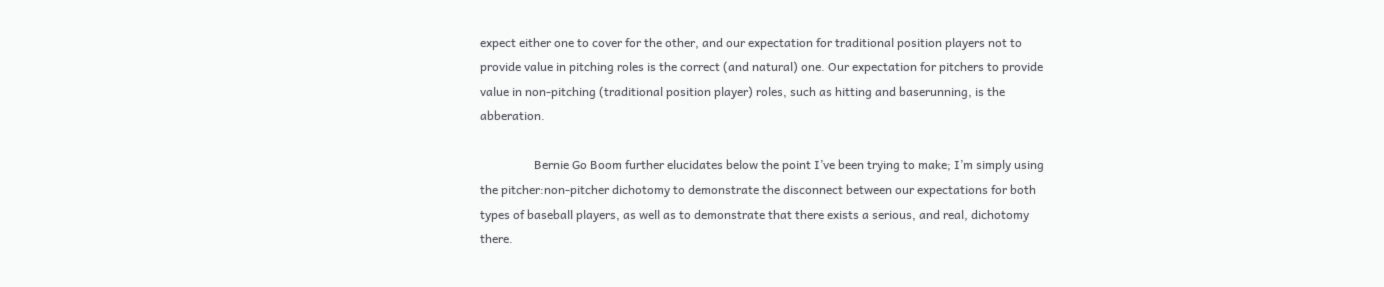expect either one to cover for the other, and our expectation for traditional position players not to provide value in pitching roles is the correct (and natural) one. Our expectation for pitchers to provide value in non-pitching (traditional position player) roles, such as hitting and baserunning, is the abberation.

                  Bernie Go Boom further elucidates below the point I’ve been trying to make; I’m simply using the pitcher:non-pitcher dichotomy to demonstrate the disconnect between our expectations for both types of baseball players, as well as to demonstrate that there exists a serious, and real, dichotomy there.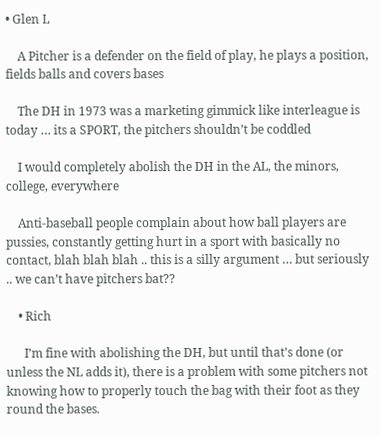• Glen L

    A Pitcher is a defender on the field of play, he plays a position, fields balls and covers bases

    The DH in 1973 was a marketing gimmick like interleague is today … its a SPORT, the pitchers shouldn’t be coddled

    I would completely abolish the DH in the AL, the minors, college, everywhere

    Anti-baseball people complain about how ball players are pussies, constantly getting hurt in a sport with basically no contact, blah blah blah .. this is a silly argument … but seriously .. we can’t have pitchers bat??

    • Rich

      I’m fine with abolishing the DH, but until that’s done (or unless the NL adds it), there is a problem with some pitchers not knowing how to properly touch the bag with their foot as they round the bases.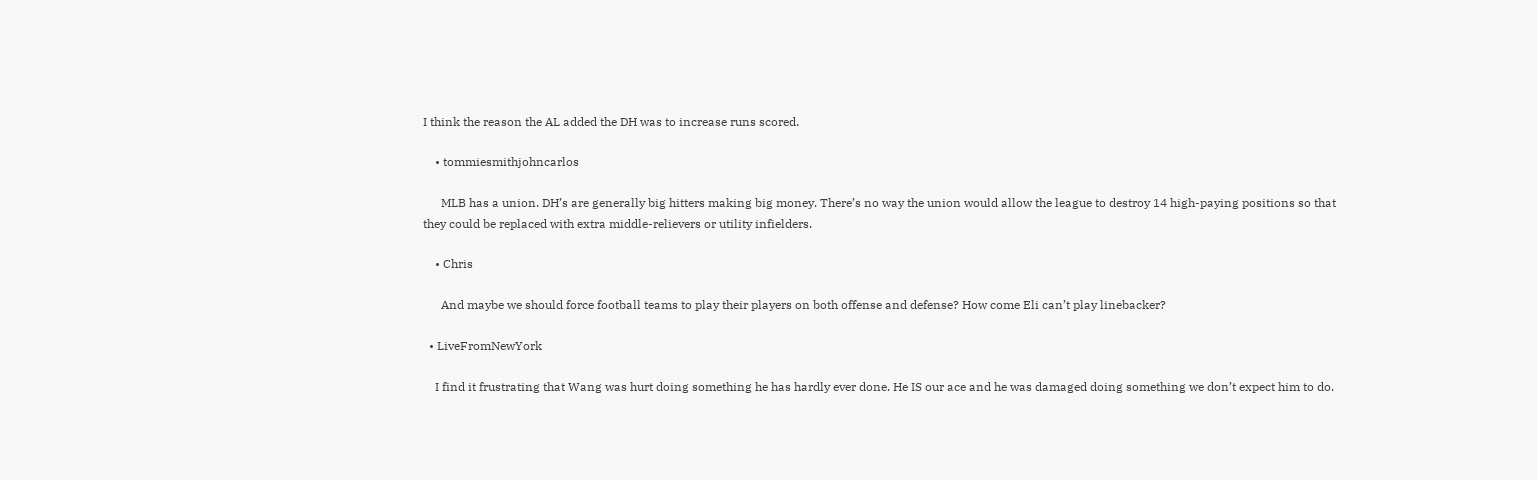I think the reason the AL added the DH was to increase runs scored.

    • tommiesmithjohncarlos

      MLB has a union. DH’s are generally big hitters making big money. There’s no way the union would allow the league to destroy 14 high-paying positions so that they could be replaced with extra middle-relievers or utility infielders.

    • Chris

      And maybe we should force football teams to play their players on both offense and defense? How come Eli can’t play linebacker?

  • LiveFromNewYork

    I find it frustrating that Wang was hurt doing something he has hardly ever done. He IS our ace and he was damaged doing something we don’t expect him to do.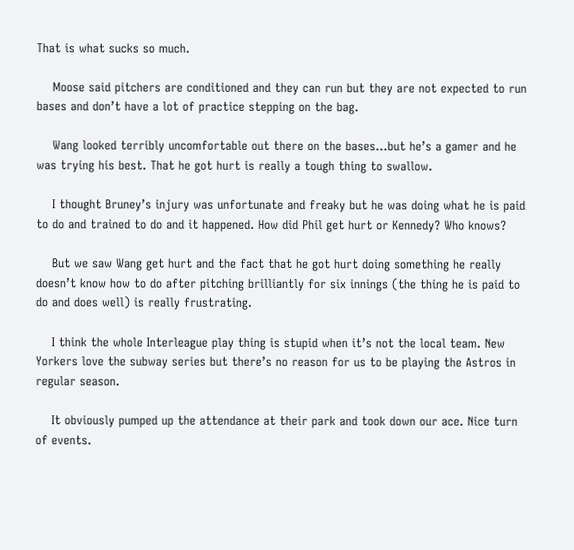That is what sucks so much.

    Moose said pitchers are conditioned and they can run but they are not expected to run bases and don’t have a lot of practice stepping on the bag.

    Wang looked terribly uncomfortable out there on the bases…but he’s a gamer and he was trying his best. That he got hurt is really a tough thing to swallow.

    I thought Bruney’s injury was unfortunate and freaky but he was doing what he is paid to do and trained to do and it happened. How did Phil get hurt or Kennedy? Who knows?

    But we saw Wang get hurt and the fact that he got hurt doing something he really doesn’t know how to do after pitching brilliantly for six innings (the thing he is paid to do and does well) is really frustrating.

    I think the whole Interleague play thing is stupid when it’s not the local team. New Yorkers love the subway series but there’s no reason for us to be playing the Astros in regular season.

    It obviously pumped up the attendance at their park and took down our ace. Nice turn of events.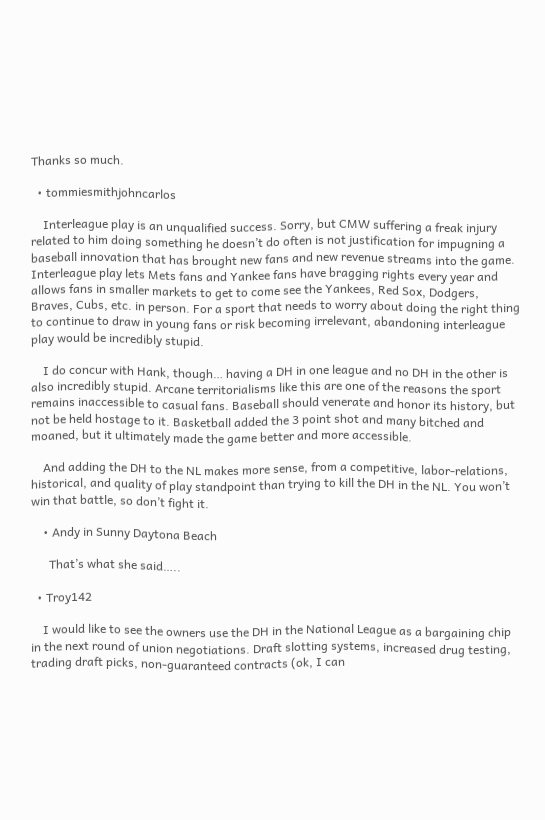Thanks so much.

  • tommiesmithjohncarlos

    Interleague play is an unqualified success. Sorry, but CMW suffering a freak injury related to him doing something he doesn’t do often is not justification for impugning a baseball innovation that has brought new fans and new revenue streams into the game. Interleague play lets Mets fans and Yankee fans have bragging rights every year and allows fans in smaller markets to get to come see the Yankees, Red Sox, Dodgers, Braves, Cubs, etc. in person. For a sport that needs to worry about doing the right thing to continue to draw in young fans or risk becoming irrelevant, abandoning interleague play would be incredibly stupid.

    I do concur with Hank, though… having a DH in one league and no DH in the other is also incredibly stupid. Arcane territorialisms like this are one of the reasons the sport remains inaccessible to casual fans. Baseball should venerate and honor its history, but not be held hostage to it. Basketball added the 3 point shot and many bitched and moaned, but it ultimately made the game better and more accessible.

    And adding the DH to the NL makes more sense, from a competitive, labor-relations, historical, and quality of play standpoint than trying to kill the DH in the NL. You won’t win that battle, so don’t fight it.

    • Andy in Sunny Daytona Beach

      That’s what she said…..

  • Troy142

    I would like to see the owners use the DH in the National League as a bargaining chip in the next round of union negotiations. Draft slotting systems, increased drug testing, trading draft picks, non-guaranteed contracts (ok, I can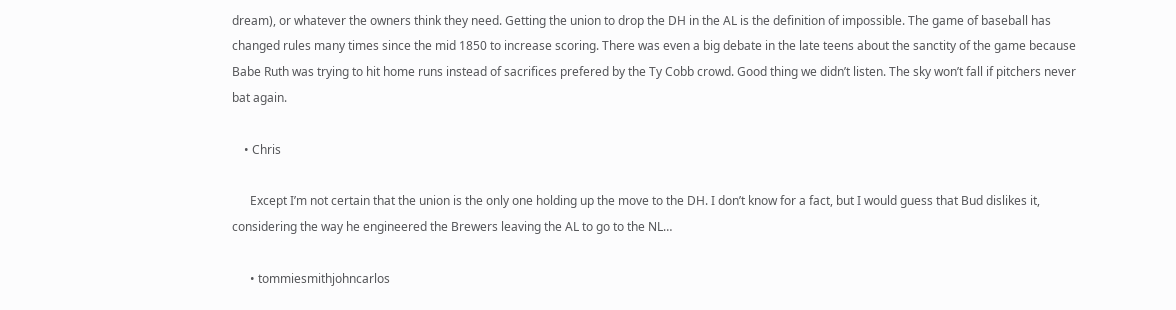dream), or whatever the owners think they need. Getting the union to drop the DH in the AL is the definition of impossible. The game of baseball has changed rules many times since the mid 1850 to increase scoring. There was even a big debate in the late teens about the sanctity of the game because Babe Ruth was trying to hit home runs instead of sacrifices prefered by the Ty Cobb crowd. Good thing we didn’t listen. The sky won’t fall if pitchers never bat again.

    • Chris

      Except I’m not certain that the union is the only one holding up the move to the DH. I don’t know for a fact, but I would guess that Bud dislikes it, considering the way he engineered the Brewers leaving the AL to go to the NL…

      • tommiesmithjohncarlos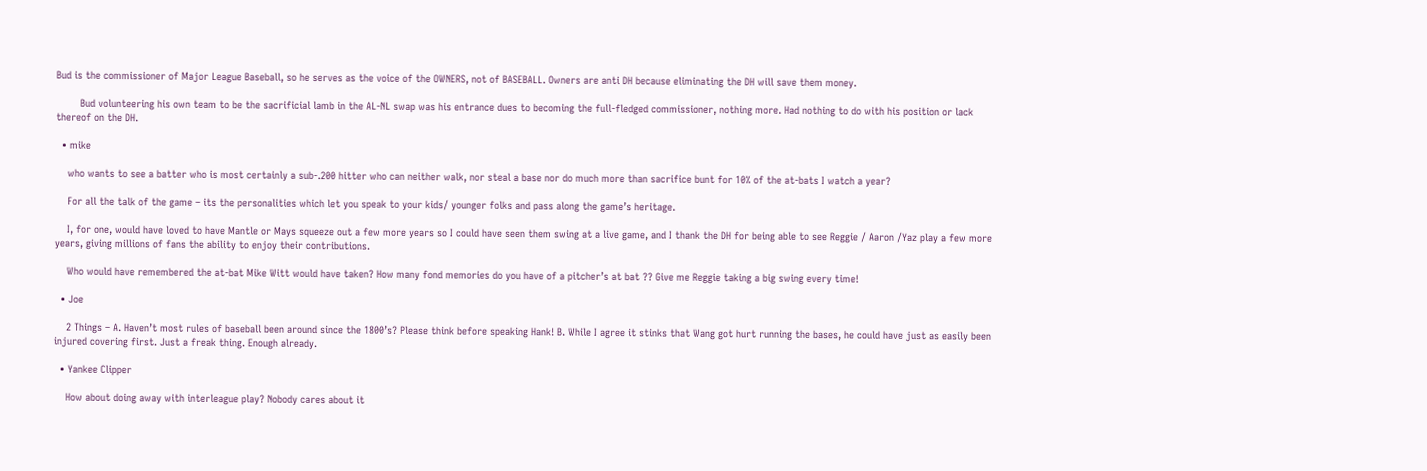Bud is the commissioner of Major League Baseball, so he serves as the voice of the OWNERS, not of BASEBALL. Owners are anti DH because eliminating the DH will save them money.

        Bud volunteering his own team to be the sacrificial lamb in the AL-NL swap was his entrance dues to becoming the full-fledged commissioner, nothing more. Had nothing to do with his position or lack thereof on the DH.

  • mike

    who wants to see a batter who is most certainly a sub-.200 hitter who can neither walk, nor steal a base nor do much more than sacrifice bunt for 10% of the at-bats I watch a year?

    For all the talk of the game – its the personalities which let you speak to your kids/ younger folks and pass along the game’s heritage.

    I, for one, would have loved to have Mantle or Mays squeeze out a few more years so I could have seen them swing at a live game, and I thank the DH for being able to see Reggie / Aaron /Yaz play a few more years, giving millions of fans the ability to enjoy their contributions.

    Who would have remembered the at-bat Mike Witt would have taken? How many fond memories do you have of a pitcher’s at bat ?? Give me Reggie taking a big swing every time!

  • Joe

    2 Things – A. Haven’t most rules of baseball been around since the 1800’s? Please think before speaking Hank! B. While I agree it stinks that Wang got hurt running the bases, he could have just as easily been injured covering first. Just a freak thing. Enough already.

  • Yankee Clipper

    How about doing away with interleague play? Nobody cares about it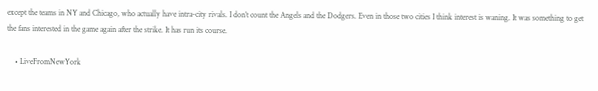except the teams in NY and Chicago, who actually have intra-city rivals. I don’t count the Angels and the Dodgers. Even in those two cities I think interest is waning. It was something to get the fans interested in the game again after the strike. It has run its course.

    • LiveFromNewYork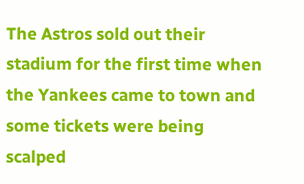The Astros sold out their stadium for the first time when the Yankees came to town and some tickets were being scalped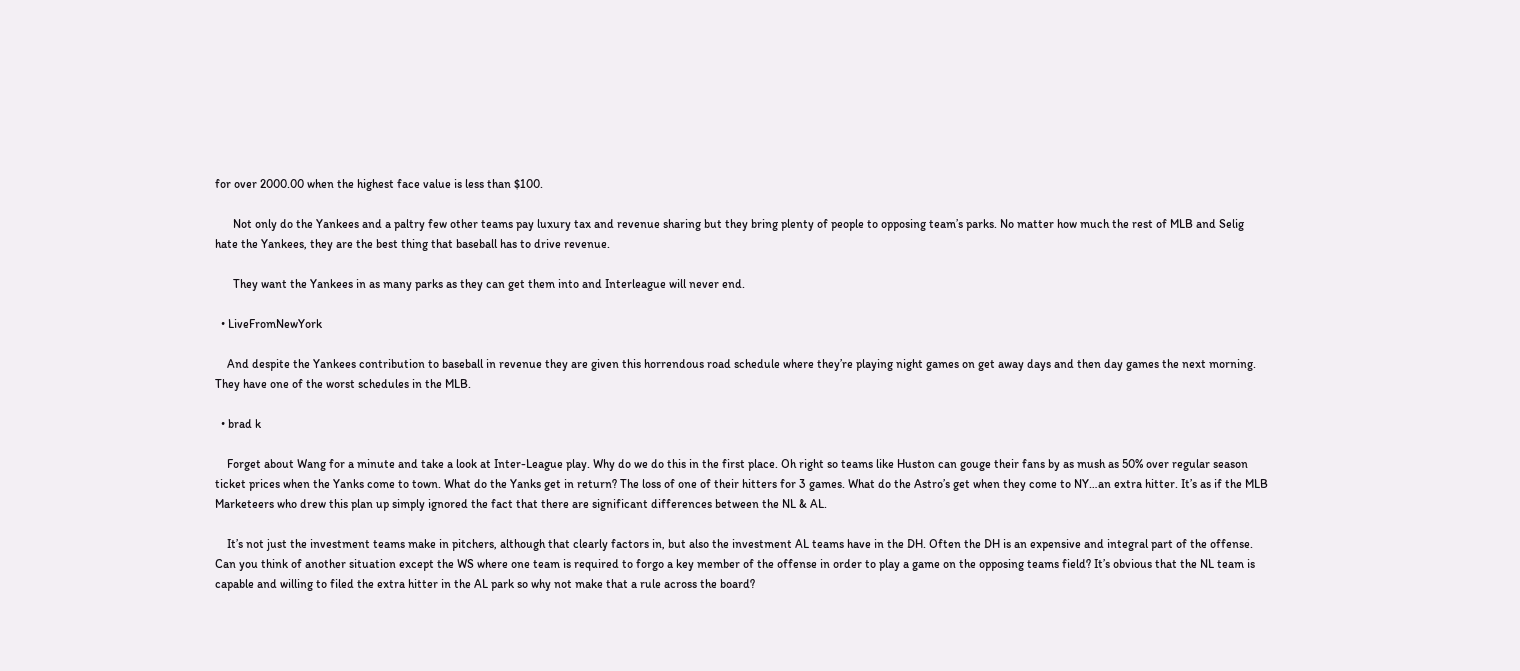for over 2000.00 when the highest face value is less than $100.

      Not only do the Yankees and a paltry few other teams pay luxury tax and revenue sharing but they bring plenty of people to opposing team’s parks. No matter how much the rest of MLB and Selig hate the Yankees, they are the best thing that baseball has to drive revenue.

      They want the Yankees in as many parks as they can get them into and Interleague will never end.

  • LiveFromNewYork

    And despite the Yankees contribution to baseball in revenue they are given this horrendous road schedule where they’re playing night games on get away days and then day games the next morning. They have one of the worst schedules in the MLB.

  • brad k

    Forget about Wang for a minute and take a look at Inter-League play. Why do we do this in the first place. Oh right so teams like Huston can gouge their fans by as mush as 50% over regular season ticket prices when the Yanks come to town. What do the Yanks get in return? The loss of one of their hitters for 3 games. What do the Astro’s get when they come to NY…an extra hitter. It’s as if the MLB Marketeers who drew this plan up simply ignored the fact that there are significant differences between the NL & AL.

    It’s not just the investment teams make in pitchers, although that clearly factors in, but also the investment AL teams have in the DH. Often the DH is an expensive and integral part of the offense. Can you think of another situation except the WS where one team is required to forgo a key member of the offense in order to play a game on the opposing teams field? It’s obvious that the NL team is capable and willing to filed the extra hitter in the AL park so why not make that a rule across the board?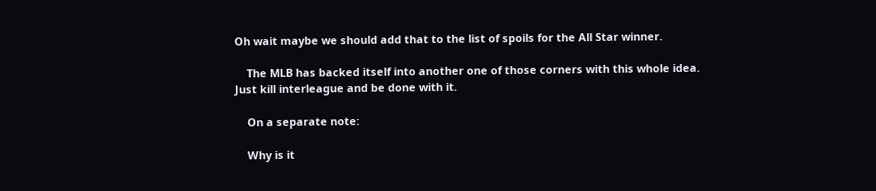Oh wait maybe we should add that to the list of spoils for the All Star winner.

    The MLB has backed itself into another one of those corners with this whole idea. Just kill interleague and be done with it.

    On a separate note:

    Why is it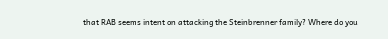that RAB seems intent on attacking the Steinbrenner family? Where do you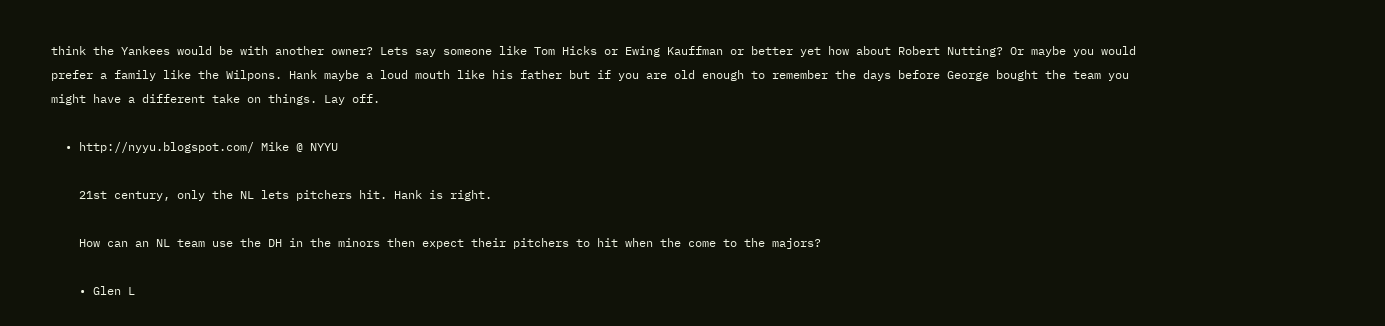think the Yankees would be with another owner? Lets say someone like Tom Hicks or Ewing Kauffman or better yet how about Robert Nutting? Or maybe you would prefer a family like the Wilpons. Hank maybe a loud mouth like his father but if you are old enough to remember the days before George bought the team you might have a different take on things. Lay off.

  • http://nyyu.blogspot.com/ Mike @ NYYU

    21st century, only the NL lets pitchers hit. Hank is right.

    How can an NL team use the DH in the minors then expect their pitchers to hit when the come to the majors?

    • Glen L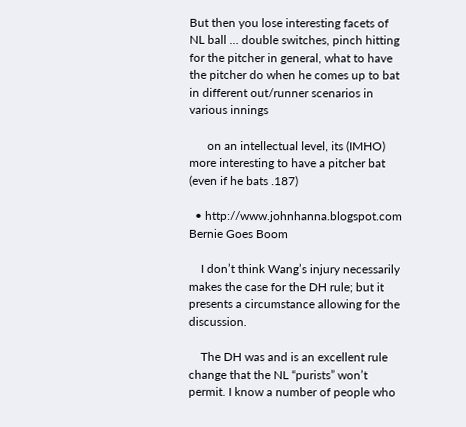But then you lose interesting facets of NL ball … double switches, pinch hitting for the pitcher in general, what to have the pitcher do when he comes up to bat in different out/runner scenarios in various innings

      on an intellectual level, its (IMHO) more interesting to have a pitcher bat (even if he bats .187)

  • http://www.johnhanna.blogspot.com Bernie Goes Boom

    I don’t think Wang’s injury necessarily makes the case for the DH rule; but it presents a circumstance allowing for the discussion.

    The DH was and is an excellent rule change that the NL “purists” won’t permit. I know a number of people who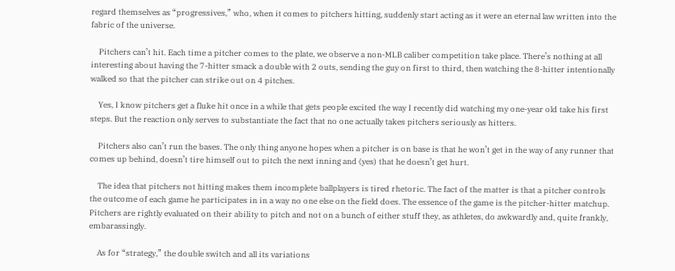regard themselves as “progressives,” who, when it comes to pitchers hitting, suddenly start acting as it were an eternal law written into the fabric of the universe.

    Pitchers can’t hit. Each time a pitcher comes to the plate, we observe a non-MLB caliber competition take place. There’s nothing at all interesting about having the 7-hitter smack a double with 2 outs, sending the guy on first to third, then watching the 8-hitter intentionally walked so that the pitcher can strike out on 4 pitches.

    Yes, I know pitchers get a fluke hit once in a while that gets people excited the way I recently did watching my one-year old take his first steps. But the reaction only serves to substantiate the fact that no one actually takes pitchers seriously as hitters.

    Pitchers also can’t run the bases. The only thing anyone hopes when a pitcher is on base is that he won’t get in the way of any runner that comes up behind, doesn’t tire himself out to pitch the next inning and (yes) that he doesn’t get hurt.

    The idea that pitchers not hitting makes them incomplete ballplayers is tired rhetoric. The fact of the matter is that a pitcher controls the outcome of each game he participates in in a way no one else on the field does. The essence of the game is the pitcher-hitter matchup. Pitchers are rightly evaluated on their ability to pitch and not on a bunch of either stuff they, as athletes, do awkwardly and, quite frankly, embarassingly.

    As for “strategy,” the double switch and all its variations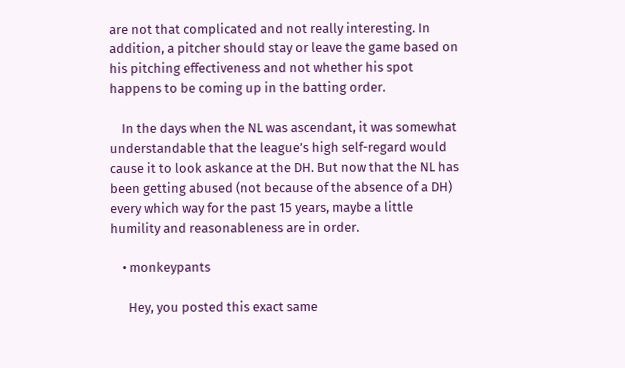are not that complicated and not really interesting. In addition, a pitcher should stay or leave the game based on his pitching effectiveness and not whether his spot happens to be coming up in the batting order.

    In the days when the NL was ascendant, it was somewhat understandable that the league’s high self-regard would cause it to look askance at the DH. But now that the NL has been getting abused (not because of the absence of a DH) every which way for the past 15 years, maybe a little humility and reasonableness are in order.

    • monkeypants

      Hey, you posted this exact same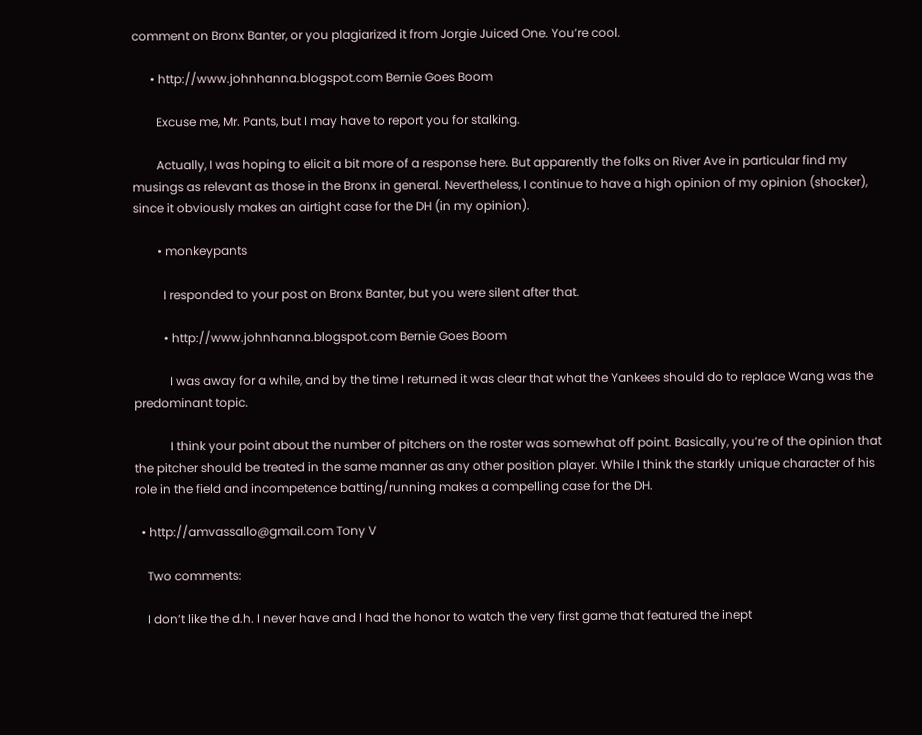comment on Bronx Banter, or you plagiarized it from Jorgie Juiced One. You’re cool.

      • http://www.johnhanna.blogspot.com Bernie Goes Boom

        Excuse me, Mr. Pants, but I may have to report you for stalking.

        Actually, I was hoping to elicit a bit more of a response here. But apparently the folks on River Ave in particular find my musings as relevant as those in the Bronx in general. Nevertheless, I continue to have a high opinion of my opinion (shocker), since it obviously makes an airtight case for the DH (in my opinion).

        • monkeypants

          I responded to your post on Bronx Banter, but you were silent after that.

          • http://www.johnhanna.blogspot.com Bernie Goes Boom

            I was away for a while, and by the time I returned it was clear that what the Yankees should do to replace Wang was the predominant topic.

            I think your point about the number of pitchers on the roster was somewhat off point. Basically, you’re of the opinion that the pitcher should be treated in the same manner as any other position player. While I think the starkly unique character of his role in the field and incompetence batting/running makes a compelling case for the DH.

  • http://amvassallo@gmail.com Tony V

    Two comments:

    I don’t like the d.h. I never have and I had the honor to watch the very first game that featured the inept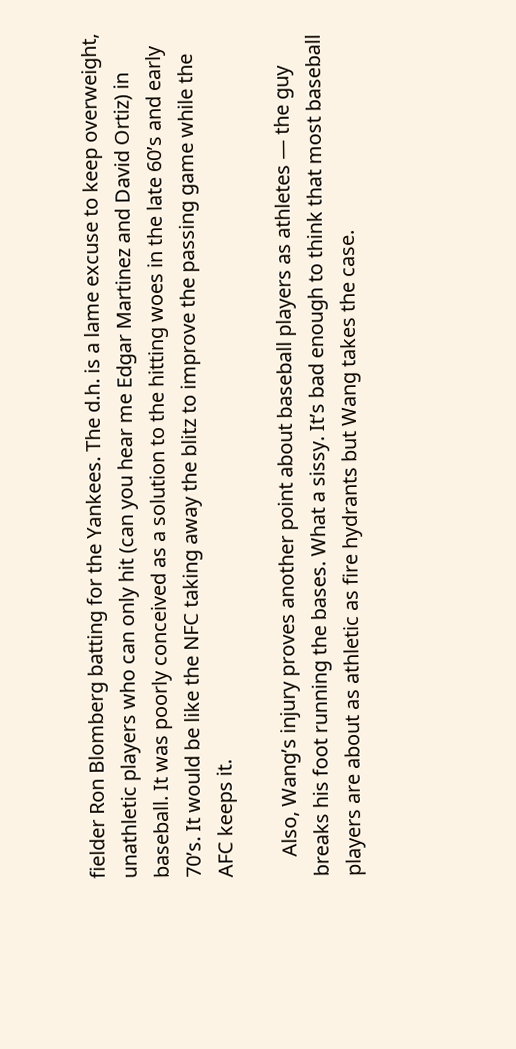fielder Ron Blomberg batting for the Yankees. The d.h. is a lame excuse to keep overweight, unathletic players who can only hit (can you hear me Edgar Martinez and David Ortiz) in baseball. It was poorly conceived as a solution to the hitting woes in the late 60’s and early 70’s. It would be like the NFC taking away the blitz to improve the passing game while the AFC keeps it.

    Also, Wang’s injury proves another point about baseball players as athletes — the guy breaks his foot running the bases. What a sissy. It’s bad enough to think that most baseball players are about as athletic as fire hydrants but Wang takes the case.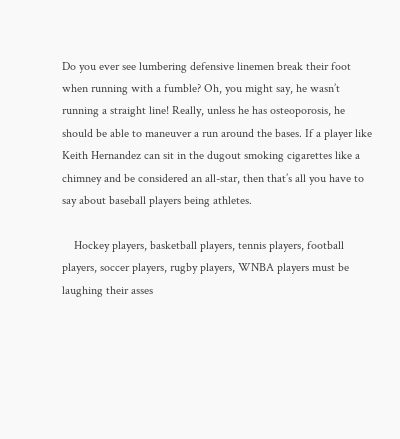Do you ever see lumbering defensive linemen break their foot when running with a fumble? Oh, you might say, he wasn’t running a straight line! Really, unless he has osteoporosis, he should be able to maneuver a run around the bases. If a player like Keith Hernandez can sit in the dugout smoking cigarettes like a chimney and be considered an all-star, then that’s all you have to say about baseball players being athletes.

    Hockey players, basketball players, tennis players, football players, soccer players, rugby players, WNBA players must be laughing their asses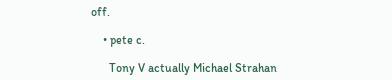off.

    • pete c.

      Tony V actually Michael Strahan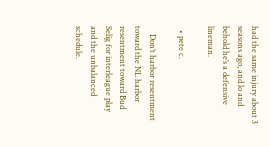had the same injury about 3 seasons ago, and lo and behold he’s a defensive lineman.

  • pete c.

    Don’t harbor resentment toward the NL harbor resentment toward Bud Selig for interleague play and the unbalanced schedule.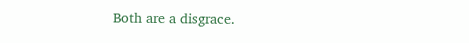Both are a disgrace.